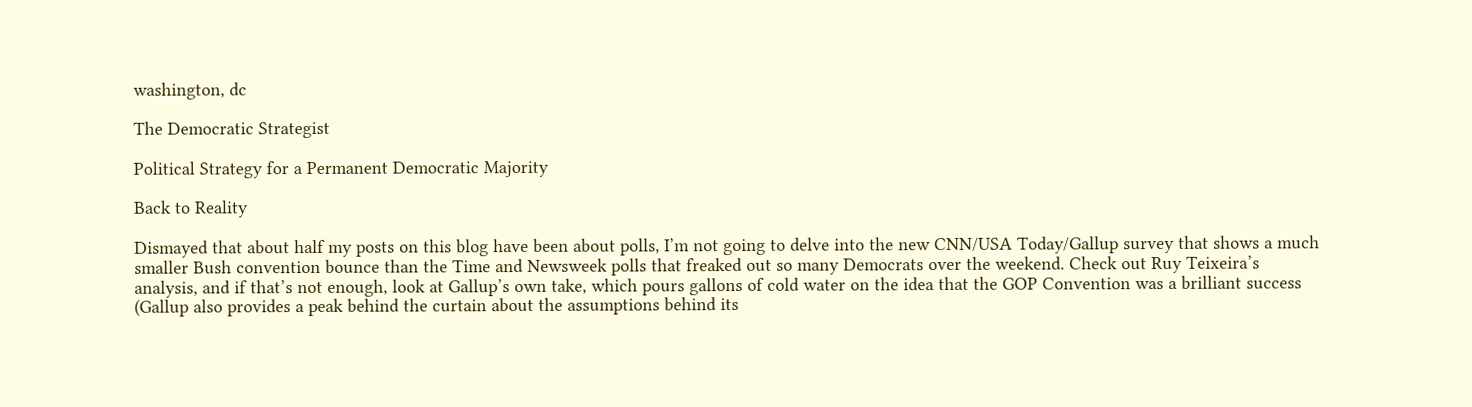washington, dc

The Democratic Strategist

Political Strategy for a Permanent Democratic Majority

Back to Reality

Dismayed that about half my posts on this blog have been about polls, I’m not going to delve into the new CNN/USA Today/Gallup survey that shows a much smaller Bush convention bounce than the Time and Newsweek polls that freaked out so many Democrats over the weekend. Check out Ruy Teixeira’s analysis, and if that’s not enough, look at Gallup’s own take, which pours gallons of cold water on the idea that the GOP Convention was a brilliant success (Gallup also provides a peak behind the curtain about the assumptions behind its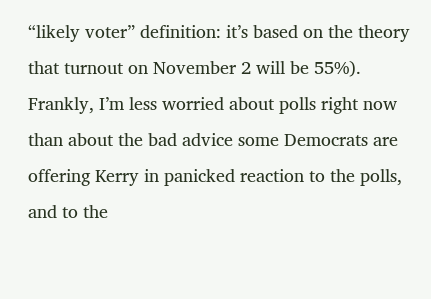“likely voter” definition: it’s based on the theory that turnout on November 2 will be 55%).
Frankly, I’m less worried about polls right now than about the bad advice some Democrats are offering Kerry in panicked reaction to the polls, and to the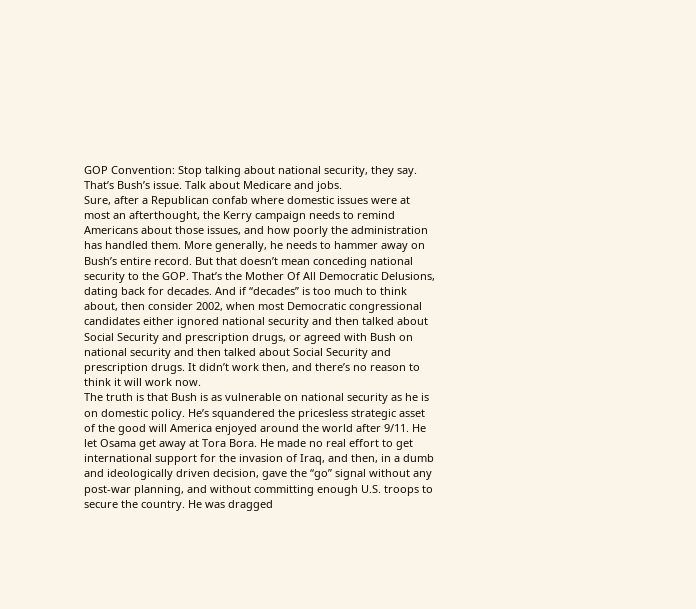GOP Convention: Stop talking about national security, they say. That’s Bush’s issue. Talk about Medicare and jobs.
Sure, after a Republican confab where domestic issues were at most an afterthought, the Kerry campaign needs to remind Americans about those issues, and how poorly the administration has handled them. More generally, he needs to hammer away on Bush’s entire record. But that doesn’t mean conceding national security to the GOP. That’s the Mother Of All Democratic Delusions, dating back for decades. And if “decades” is too much to think about, then consider 2002, when most Democratic congressional candidates either ignored national security and then talked about Social Security and prescription drugs, or agreed with Bush on national security and then talked about Social Security and prescription drugs. It didn’t work then, and there’s no reason to think it will work now.
The truth is that Bush is as vulnerable on national security as he is on domestic policy. He’s squandered the pricesless strategic asset of the good will America enjoyed around the world after 9/11. He let Osama get away at Tora Bora. He made no real effort to get international support for the invasion of Iraq, and then, in a dumb and ideologically driven decision, gave the “go” signal without any post-war planning, and without committing enough U.S. troops to secure the country. He was dragged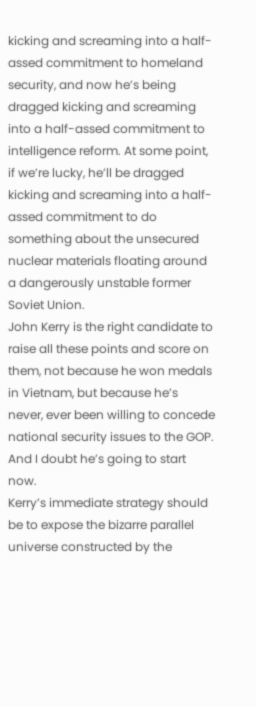kicking and screaming into a half-assed commitment to homeland security, and now he’s being dragged kicking and screaming into a half-assed commitment to intelligence reform. At some point, if we’re lucky, he’ll be dragged kicking and screaming into a half-assed commitment to do something about the unsecured nuclear materials floating around a dangerously unstable former Soviet Union.
John Kerry is the right candidate to raise all these points and score on them, not because he won medals in Vietnam, but because he’s never, ever been willing to concede national security issues to the GOP. And I doubt he’s going to start now.
Kerry’s immediate strategy should be to expose the bizarre parallel universe constructed by the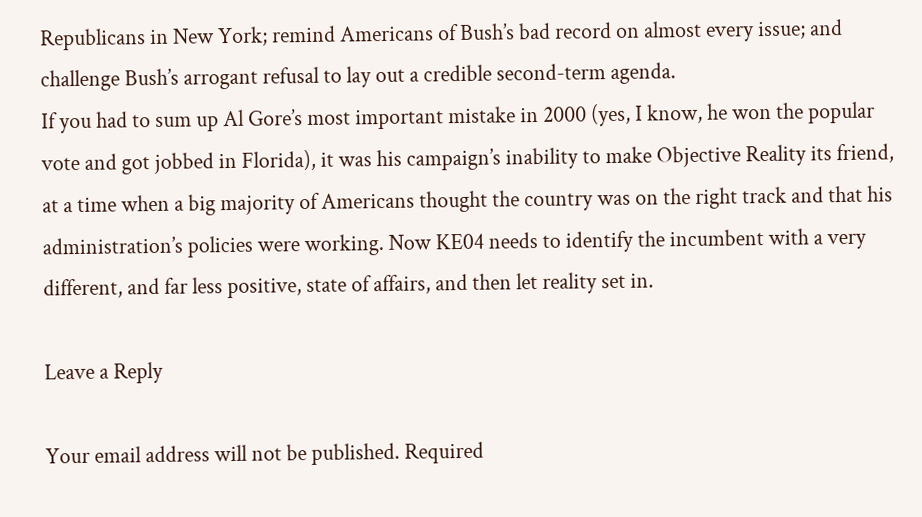Republicans in New York; remind Americans of Bush’s bad record on almost every issue; and challenge Bush’s arrogant refusal to lay out a credible second-term agenda.
If you had to sum up Al Gore’s most important mistake in 2000 (yes, I know, he won the popular vote and got jobbed in Florida), it was his campaign’s inability to make Objective Reality its friend, at a time when a big majority of Americans thought the country was on the right track and that his administration’s policies were working. Now KE04 needs to identify the incumbent with a very different, and far less positive, state of affairs, and then let reality set in.

Leave a Reply

Your email address will not be published. Required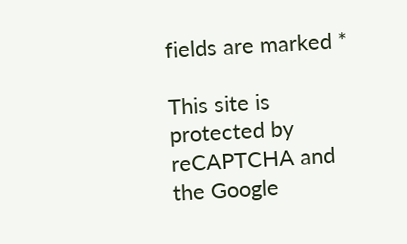fields are marked *

This site is protected by reCAPTCHA and the Google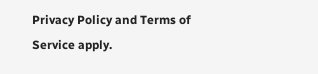Privacy Policy and Terms of Service apply.